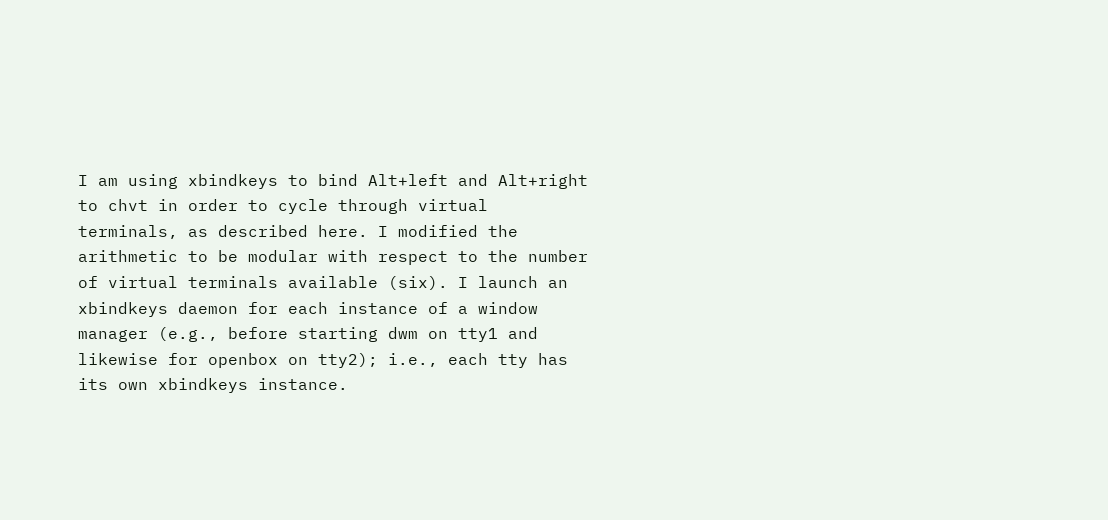I am using xbindkeys to bind Alt+left and Alt+right to chvt in order to cycle through virtual terminals, as described here. I modified the arithmetic to be modular with respect to the number of virtual terminals available (six). I launch an xbindkeys daemon for each instance of a window manager (e.g., before starting dwm on tty1 and likewise for openbox on tty2); i.e., each tty has its own xbindkeys instance.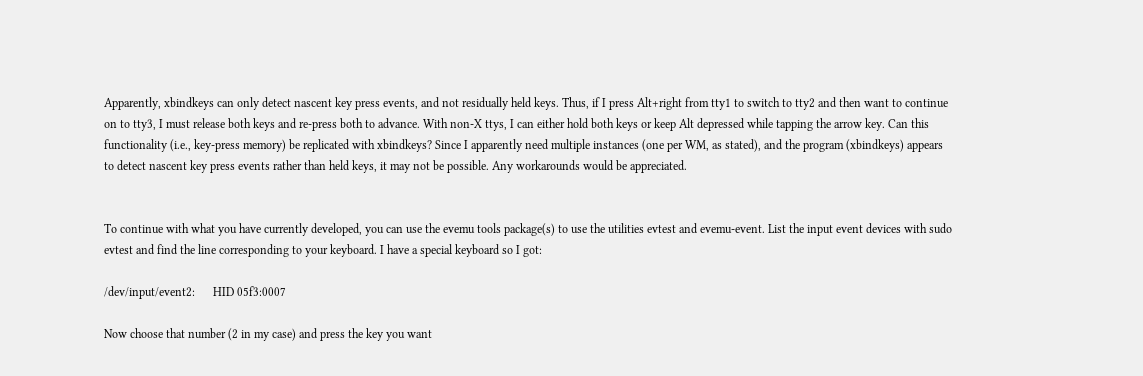Apparently, xbindkeys can only detect nascent key press events, and not residually held keys. Thus, if I press Alt+right from tty1 to switch to tty2 and then want to continue on to tty3, I must release both keys and re-press both to advance. With non-X ttys, I can either hold both keys or keep Alt depressed while tapping the arrow key. Can this functionality (i.e., key-press memory) be replicated with xbindkeys? Since I apparently need multiple instances (one per WM, as stated), and the program (xbindkeys) appears to detect nascent key press events rather than held keys, it may not be possible. Any workarounds would be appreciated.


To continue with what you have currently developed, you can use the evemu tools package(s) to use the utilities evtest and evemu-event. List the input event devices with sudo evtest and find the line corresponding to your keyboard. I have a special keyboard so I got:

/dev/input/event2:      HID 05f3:0007

Now choose that number (2 in my case) and press the key you want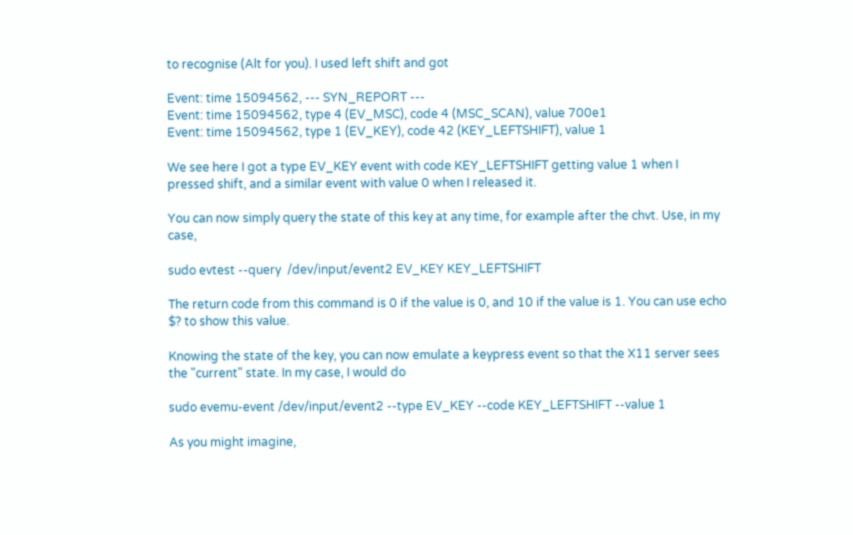to recognise (Alt for you). I used left shift and got

Event: time 15094562, --- SYN_REPORT ---
Event: time 15094562, type 4 (EV_MSC), code 4 (MSC_SCAN), value 700e1
Event: time 15094562, type 1 (EV_KEY), code 42 (KEY_LEFTSHIFT), value 1

We see here I got a type EV_KEY event with code KEY_LEFTSHIFT getting value 1 when I pressed shift, and a similar event with value 0 when I released it.

You can now simply query the state of this key at any time, for example after the chvt. Use, in my case,

sudo evtest --query  /dev/input/event2 EV_KEY KEY_LEFTSHIFT

The return code from this command is 0 if the value is 0, and 10 if the value is 1. You can use echo $? to show this value.

Knowing the state of the key, you can now emulate a keypress event so that the X11 server sees the "current" state. In my case, I would do

sudo evemu-event /dev/input/event2 --type EV_KEY --code KEY_LEFTSHIFT --value 1

As you might imagine,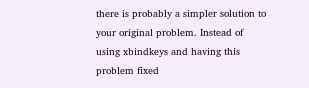there is probably a simpler solution to your original problem. Instead of using xbindkeys and having this problem fixed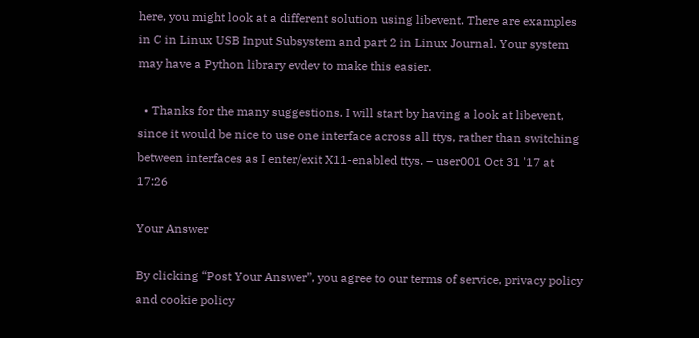here, you might look at a different solution using libevent. There are examples in C in Linux USB Input Subsystem and part 2 in Linux Journal. Your system may have a Python library evdev to make this easier.

  • Thanks for the many suggestions. I will start by having a look at libevent, since it would be nice to use one interface across all ttys, rather than switching between interfaces as I enter/exit X11-enabled ttys. – user001 Oct 31 '17 at 17:26

Your Answer

By clicking “Post Your Answer”, you agree to our terms of service, privacy policy and cookie policy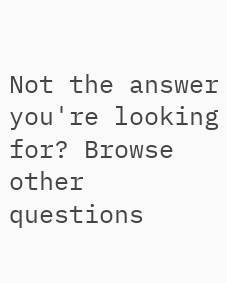Not the answer you're looking for? Browse other questions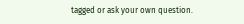tagged or ask your own question.